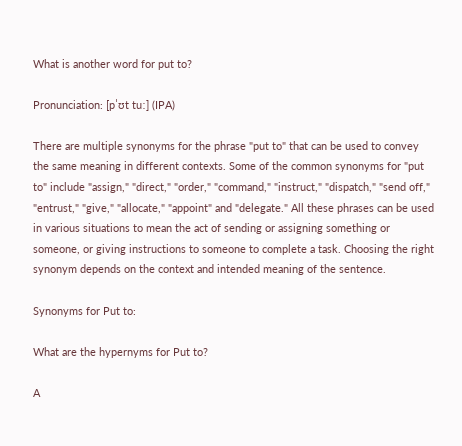What is another word for put to?

Pronunciation: [pˈʊt tuː] (IPA)

There are multiple synonyms for the phrase "put to" that can be used to convey the same meaning in different contexts. Some of the common synonyms for "put to" include "assign," "direct," "order," "command," "instruct," "dispatch," "send off," "entrust," "give," "allocate," "appoint" and "delegate." All these phrases can be used in various situations to mean the act of sending or assigning something or someone, or giving instructions to someone to complete a task. Choosing the right synonym depends on the context and intended meaning of the sentence.

Synonyms for Put to:

What are the hypernyms for Put to?

A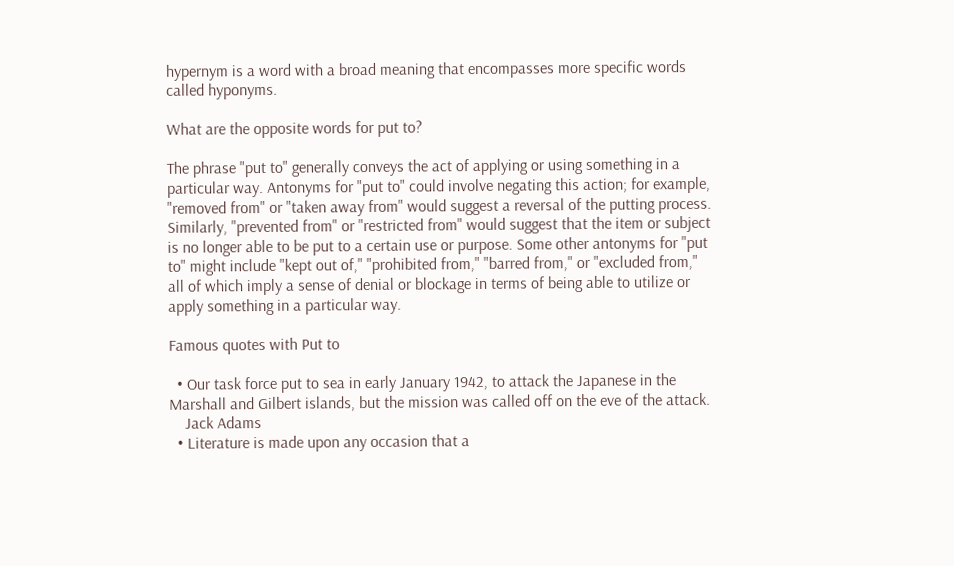hypernym is a word with a broad meaning that encompasses more specific words called hyponyms.

What are the opposite words for put to?

The phrase "put to" generally conveys the act of applying or using something in a particular way. Antonyms for "put to" could involve negating this action; for example, "removed from" or "taken away from" would suggest a reversal of the putting process. Similarly, "prevented from" or "restricted from" would suggest that the item or subject is no longer able to be put to a certain use or purpose. Some other antonyms for "put to" might include "kept out of," "prohibited from," "barred from," or "excluded from," all of which imply a sense of denial or blockage in terms of being able to utilize or apply something in a particular way.

Famous quotes with Put to

  • Our task force put to sea in early January 1942, to attack the Japanese in the Marshall and Gilbert islands, but the mission was called off on the eve of the attack.
    Jack Adams
  • Literature is made upon any occasion that a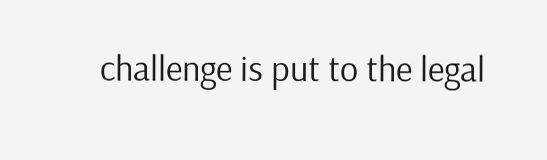challenge is put to the legal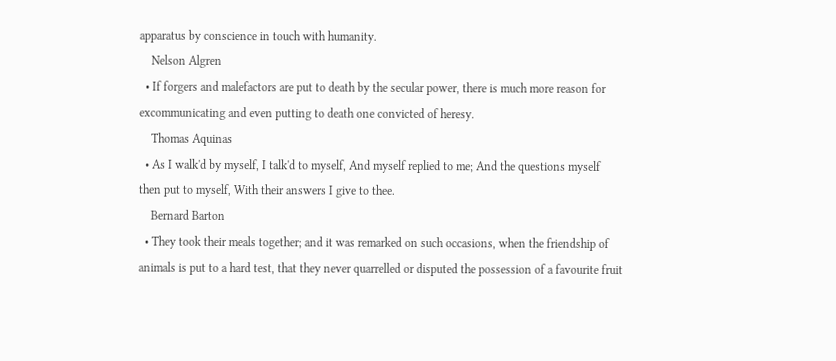apparatus by conscience in touch with humanity.
    Nelson Algren
  • If forgers and malefactors are put to death by the secular power, there is much more reason for excommunicating and even putting to death one convicted of heresy.
    Thomas Aquinas
  • As I walk'd by myself, I talk'd to myself, And myself replied to me; And the questions myself then put to myself, With their answers I give to thee.
    Bernard Barton
  • They took their meals together; and it was remarked on such occasions, when the friendship of animals is put to a hard test, that they never quarrelled or disputed the possession of a favourite fruit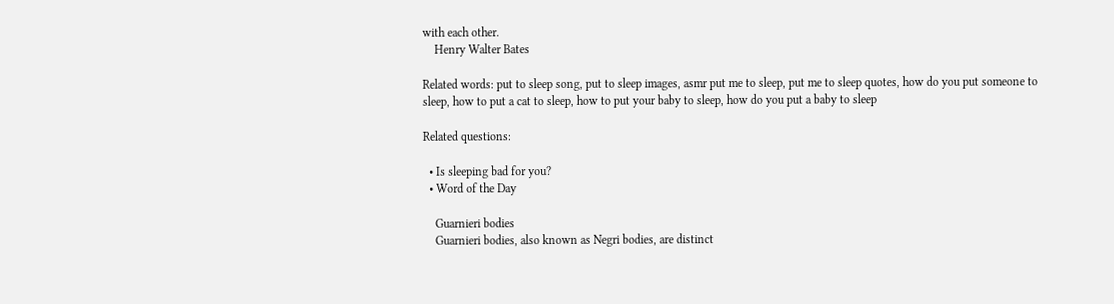with each other.
    Henry Walter Bates

Related words: put to sleep song, put to sleep images, asmr put me to sleep, put me to sleep quotes, how do you put someone to sleep, how to put a cat to sleep, how to put your baby to sleep, how do you put a baby to sleep

Related questions:

  • Is sleeping bad for you?
  • Word of the Day

    Guarnieri bodies
    Guarnieri bodies, also known as Negri bodies, are distinct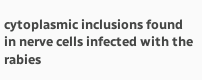cytoplasmic inclusions found in nerve cells infected with the rabies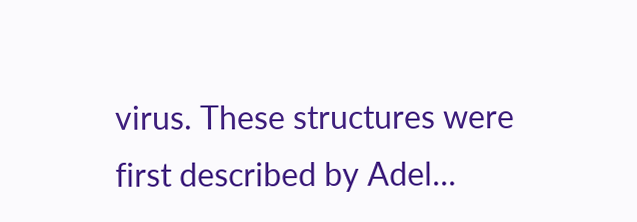virus. These structures were first described by Adel...